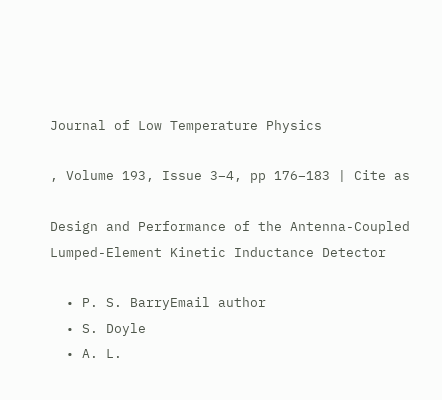Journal of Low Temperature Physics

, Volume 193, Issue 3–4, pp 176–183 | Cite as

Design and Performance of the Antenna-Coupled Lumped-Element Kinetic Inductance Detector

  • P. S. BarryEmail author
  • S. Doyle
  • A. L.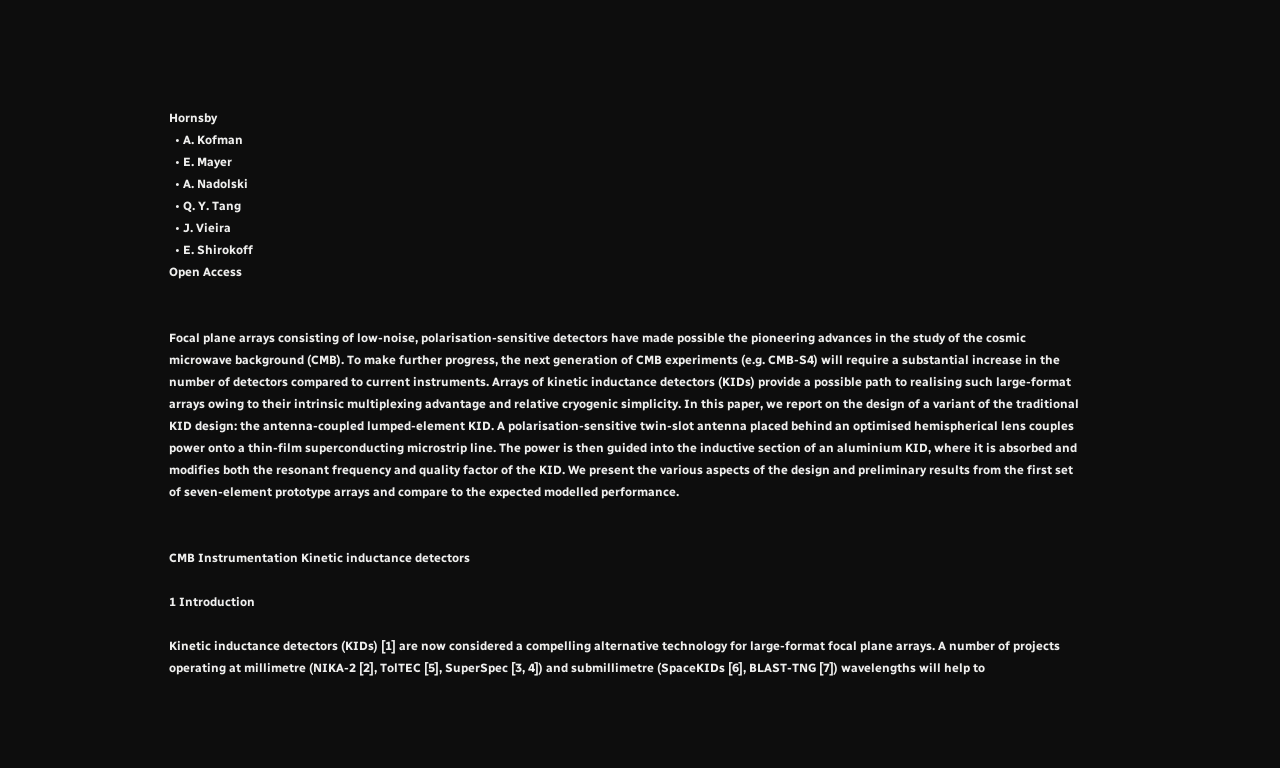Hornsby
  • A. Kofman
  • E. Mayer
  • A. Nadolski
  • Q. Y. Tang
  • J. Vieira
  • E. Shirokoff
Open Access


Focal plane arrays consisting of low-noise, polarisation-sensitive detectors have made possible the pioneering advances in the study of the cosmic microwave background (CMB). To make further progress, the next generation of CMB experiments (e.g. CMB-S4) will require a substantial increase in the number of detectors compared to current instruments. Arrays of kinetic inductance detectors (KIDs) provide a possible path to realising such large-format arrays owing to their intrinsic multiplexing advantage and relative cryogenic simplicity. In this paper, we report on the design of a variant of the traditional KID design: the antenna-coupled lumped-element KID. A polarisation-sensitive twin-slot antenna placed behind an optimised hemispherical lens couples power onto a thin-film superconducting microstrip line. The power is then guided into the inductive section of an aluminium KID, where it is absorbed and modifies both the resonant frequency and quality factor of the KID. We present the various aspects of the design and preliminary results from the first set of seven-element prototype arrays and compare to the expected modelled performance.


CMB Instrumentation Kinetic inductance detectors

1 Introduction

Kinetic inductance detectors (KIDs) [1] are now considered a compelling alternative technology for large-format focal plane arrays. A number of projects operating at millimetre (NIKA-2 [2], TolTEC [5], SuperSpec [3, 4]) and submillimetre (SpaceKIDs [6], BLAST-TNG [7]) wavelengths will help to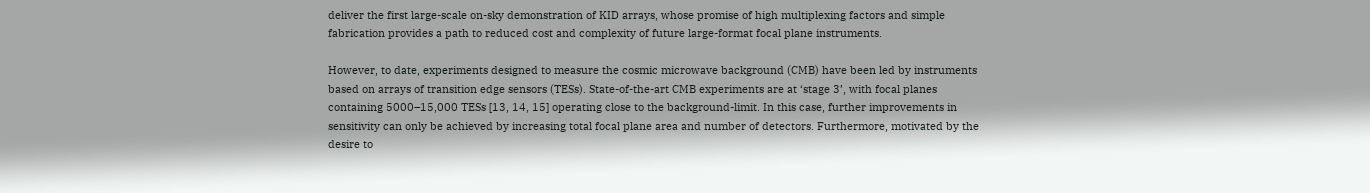deliver the first large-scale on-sky demonstration of KID arrays, whose promise of high multiplexing factors and simple fabrication provides a path to reduced cost and complexity of future large-format focal plane instruments.

However, to date, experiments designed to measure the cosmic microwave background (CMB) have been led by instruments based on arrays of transition edge sensors (TESs). State-of-the-art CMB experiments are at ‘stage 3’, with focal planes containing 5000–15,000 TESs [13, 14, 15] operating close to the background-limit. In this case, further improvements in sensitivity can only be achieved by increasing total focal plane area and number of detectors. Furthermore, motivated by the desire to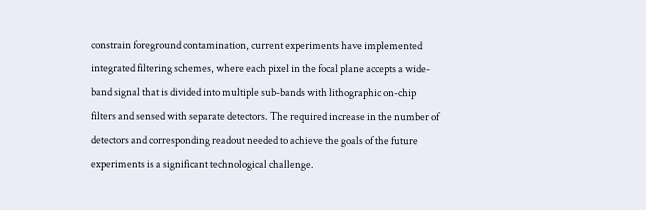constrain foreground contamination, current experiments have implemented integrated filtering schemes, where each pixel in the focal plane accepts a wide-band signal that is divided into multiple sub-bands with lithographic on-chip filters and sensed with separate detectors. The required increase in the number of detectors and corresponding readout needed to achieve the goals of the future experiments is a significant technological challenge.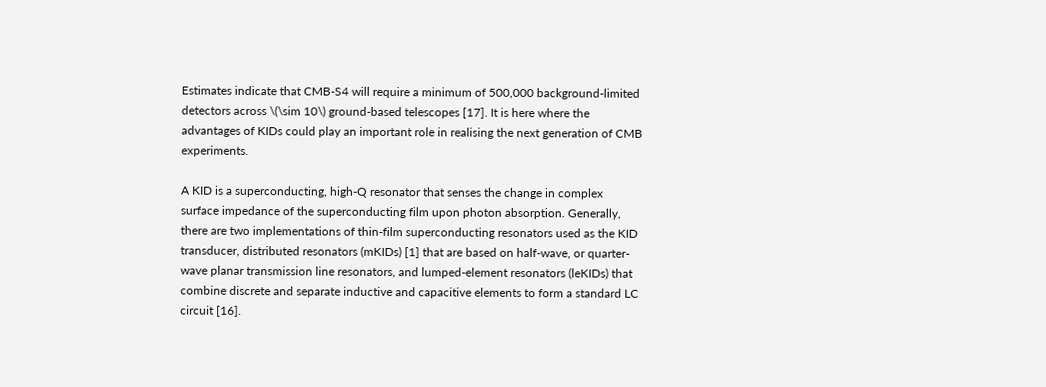Estimates indicate that CMB-S4 will require a minimum of 500,000 background-limited detectors across \(\sim 10\) ground-based telescopes [17]. It is here where the advantages of KIDs could play an important role in realising the next generation of CMB experiments.

A KID is a superconducting, high-Q resonator that senses the change in complex surface impedance of the superconducting film upon photon absorption. Generally, there are two implementations of thin-film superconducting resonators used as the KID transducer, distributed resonators (mKIDs) [1] that are based on half-wave, or quarter-wave planar transmission line resonators, and lumped-element resonators (leKIDs) that combine discrete and separate inductive and capacitive elements to form a standard LC circuit [16].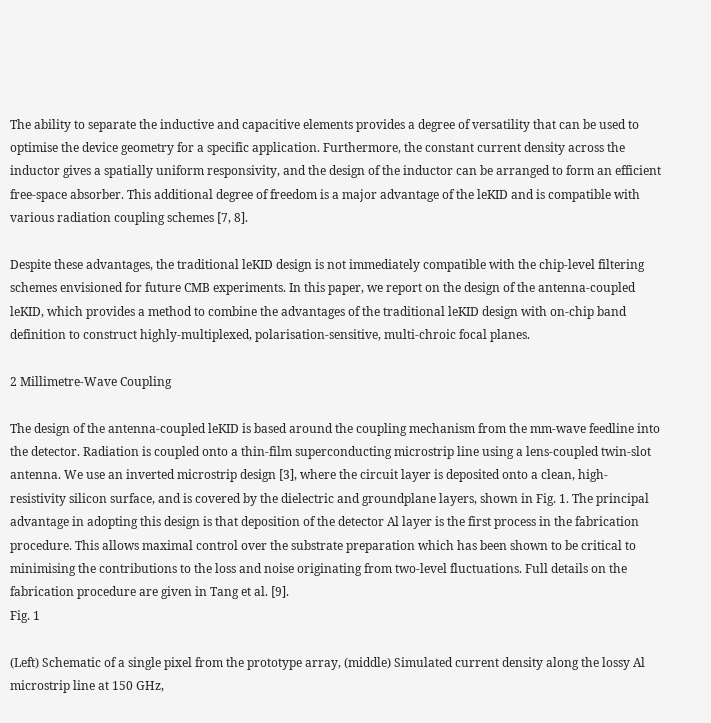The ability to separate the inductive and capacitive elements provides a degree of versatility that can be used to optimise the device geometry for a specific application. Furthermore, the constant current density across the inductor gives a spatially uniform responsivity, and the design of the inductor can be arranged to form an efficient free-space absorber. This additional degree of freedom is a major advantage of the leKID and is compatible with various radiation coupling schemes [7, 8].

Despite these advantages, the traditional leKID design is not immediately compatible with the chip-level filtering schemes envisioned for future CMB experiments. In this paper, we report on the design of the antenna-coupled leKID, which provides a method to combine the advantages of the traditional leKID design with on-chip band definition to construct highly-multiplexed, polarisation-sensitive, multi-chroic focal planes.

2 Millimetre-Wave Coupling

The design of the antenna-coupled leKID is based around the coupling mechanism from the mm-wave feedline into the detector. Radiation is coupled onto a thin-film superconducting microstrip line using a lens-coupled twin-slot antenna. We use an inverted microstrip design [3], where the circuit layer is deposited onto a clean, high-resistivity silicon surface, and is covered by the dielectric and groundplane layers, shown in Fig. 1. The principal advantage in adopting this design is that deposition of the detector Al layer is the first process in the fabrication procedure. This allows maximal control over the substrate preparation which has been shown to be critical to minimising the contributions to the loss and noise originating from two-level fluctuations. Full details on the fabrication procedure are given in Tang et al. [9].
Fig. 1

(Left) Schematic of a single pixel from the prototype array, (middle) Simulated current density along the lossy Al microstrip line at 150 GHz,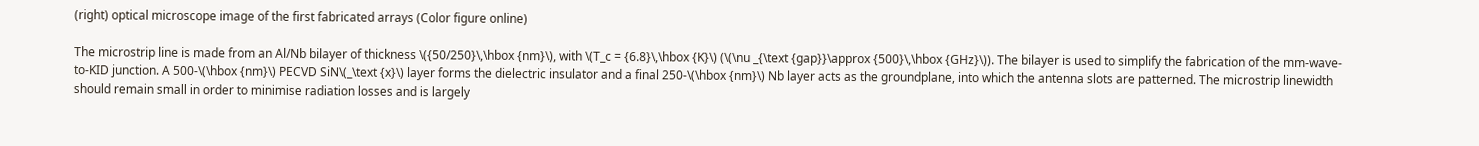(right) optical microscope image of the first fabricated arrays (Color figure online)

The microstrip line is made from an Al/Nb bilayer of thickness \({50/250}\,\hbox {nm}\), with \(T_c = {6.8}\,\hbox {K}\) (\(\nu _{\text {gap}}\approx {500}\,\hbox {GHz}\)). The bilayer is used to simplify the fabrication of the mm-wave-to-KID junction. A 500-\(\hbox {nm}\) PECVD SiN\(_\text {x}\) layer forms the dielectric insulator and a final 250-\(\hbox {nm}\) Nb layer acts as the groundplane, into which the antenna slots are patterned. The microstrip linewidth should remain small in order to minimise radiation losses and is largely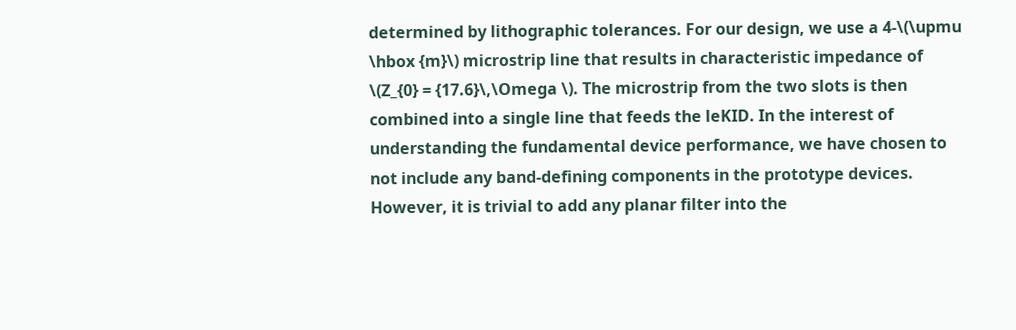determined by lithographic tolerances. For our design, we use a 4-\(\upmu \hbox {m}\) microstrip line that results in characteristic impedance of \(Z_{0} = {17.6}\,\Omega \). The microstrip from the two slots is then combined into a single line that feeds the leKID. In the interest of understanding the fundamental device performance, we have chosen to not include any band-defining components in the prototype devices. However, it is trivial to add any planar filter into the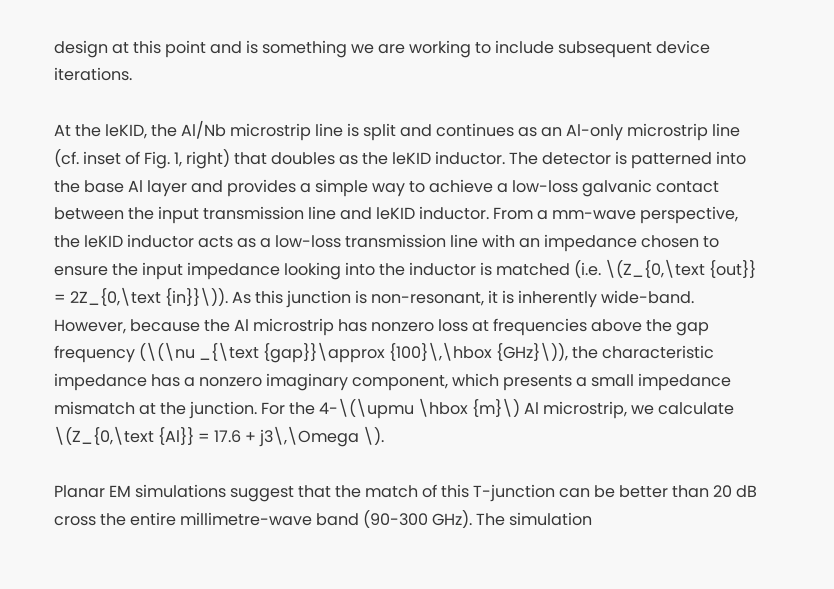design at this point and is something we are working to include subsequent device iterations.

At the leKID, the Al/Nb microstrip line is split and continues as an Al-only microstrip line (cf. inset of Fig. 1, right) that doubles as the leKID inductor. The detector is patterned into the base Al layer and provides a simple way to achieve a low-loss galvanic contact between the input transmission line and leKID inductor. From a mm-wave perspective, the leKID inductor acts as a low-loss transmission line with an impedance chosen to ensure the input impedance looking into the inductor is matched (i.e. \(Z_{0,\text {out}} = 2Z_{0,\text {in}}\)). As this junction is non-resonant, it is inherently wide-band. However, because the Al microstrip has nonzero loss at frequencies above the gap frequency (\(\nu _{\text {gap}}\approx {100}\,\hbox {GHz}\)), the characteristic impedance has a nonzero imaginary component, which presents a small impedance mismatch at the junction. For the 4-\(\upmu \hbox {m}\) Al microstrip, we calculate \(Z_{0,\text {Al}} = 17.6 + j3\,\Omega \).

Planar EM simulations suggest that the match of this T-junction can be better than 20 dB cross the entire millimetre-wave band (90-300 GHz). The simulation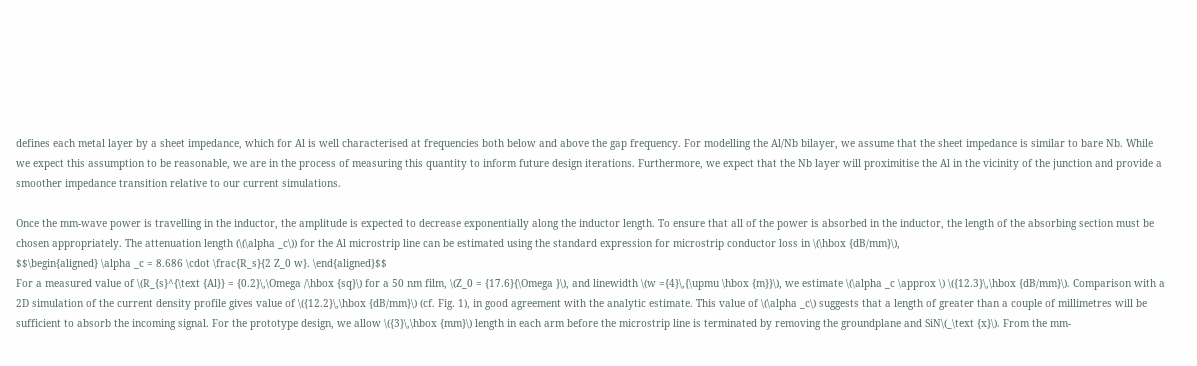defines each metal layer by a sheet impedance, which for Al is well characterised at frequencies both below and above the gap frequency. For modelling the Al/Nb bilayer, we assume that the sheet impedance is similar to bare Nb. While we expect this assumption to be reasonable, we are in the process of measuring this quantity to inform future design iterations. Furthermore, we expect that the Nb layer will proximitise the Al in the vicinity of the junction and provide a smoother impedance transition relative to our current simulations.

Once the mm-wave power is travelling in the inductor, the amplitude is expected to decrease exponentially along the inductor length. To ensure that all of the power is absorbed in the inductor, the length of the absorbing section must be chosen appropriately. The attenuation length (\(\alpha _c\)) for the Al microstrip line can be estimated using the standard expression for microstrip conductor loss in \(\hbox {dB/mm}\),
$$\begin{aligned} \alpha _c = 8.686 \cdot \frac{R_s}{2 Z_0 w}. \end{aligned}$$
For a measured value of \(R_{s}^{\text {Al}} = {0.2}\,\Omega /\hbox {sq}\) for a 50 nm film, \(Z_0 = {17.6}{\Omega }\), and linewidth \(w ={4}\,{\upmu \hbox {m}}\), we estimate \(\alpha _c \approx \) \({12.3}\,\hbox {dB/mm}\). Comparison with a 2D simulation of the current density profile gives value of \({12.2}\,\hbox {dB/mm}\) (cf. Fig. 1), in good agreement with the analytic estimate. This value of \(\alpha _c\) suggests that a length of greater than a couple of millimetres will be sufficient to absorb the incoming signal. For the prototype design, we allow \({3}\,\hbox {mm}\) length in each arm before the microstrip line is terminated by removing the groundplane and SiN\(_\text {x}\). From the mm-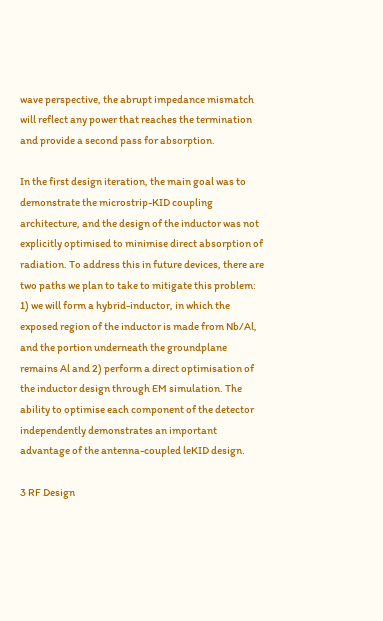wave perspective, the abrupt impedance mismatch will reflect any power that reaches the termination and provide a second pass for absorption.

In the first design iteration, the main goal was to demonstrate the microstrip-KID coupling architecture, and the design of the inductor was not explicitly optimised to minimise direct absorption of radiation. To address this in future devices, there are two paths we plan to take to mitigate this problem: 1) we will form a hybrid-inductor, in which the exposed region of the inductor is made from Nb/Al, and the portion underneath the groundplane remains Al and 2) perform a direct optimisation of the inductor design through EM simulation. The ability to optimise each component of the detector independently demonstrates an important advantage of the antenna-coupled leKID design.

3 RF Design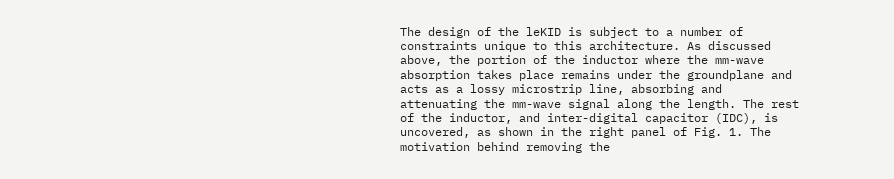The design of the leKID is subject to a number of constraints unique to this architecture. As discussed above, the portion of the inductor where the mm-wave absorption takes place remains under the groundplane and acts as a lossy microstrip line, absorbing and attenuating the mm-wave signal along the length. The rest of the inductor, and inter-digital capacitor (IDC), is uncovered, as shown in the right panel of Fig. 1. The motivation behind removing the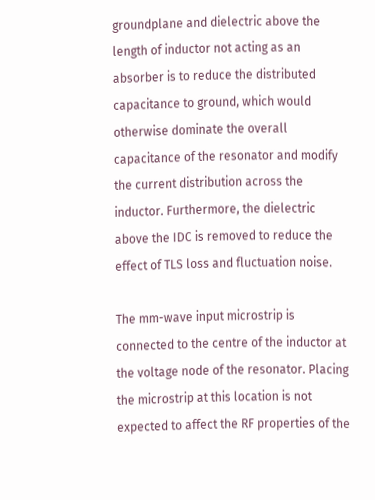groundplane and dielectric above the length of inductor not acting as an absorber is to reduce the distributed capacitance to ground, which would otherwise dominate the overall capacitance of the resonator and modify the current distribution across the inductor. Furthermore, the dielectric above the IDC is removed to reduce the effect of TLS loss and fluctuation noise.

The mm-wave input microstrip is connected to the centre of the inductor at the voltage node of the resonator. Placing the microstrip at this location is not expected to affect the RF properties of the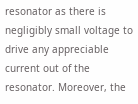resonator as there is negligibly small voltage to drive any appreciable current out of the resonator. Moreover, the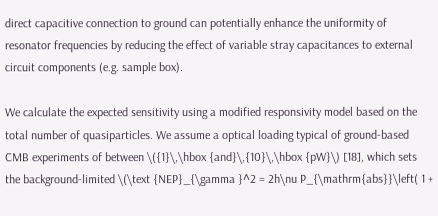direct capacitive connection to ground can potentially enhance the uniformity of resonator frequencies by reducing the effect of variable stray capacitances to external circuit components (e.g. sample box).

We calculate the expected sensitivity using a modified responsivity model based on the total number of quasiparticles. We assume a optical loading typical of ground-based CMB experiments of between \({1}\,\hbox {and}\,{10}\,\hbox {pW}\) [18], which sets the background-limited \(\text {NEP}_{\gamma }^2 = 2h\nu P_{\mathrm{abs}}\left( 1 +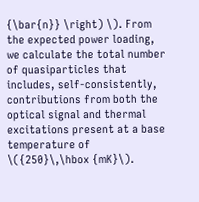{\bar{n}} \right) \). From the expected power loading, we calculate the total number of quasiparticles that includes, self-consistently, contributions from both the optical signal and thermal excitations present at a base temperature of \({250}\,\hbox {mK}\).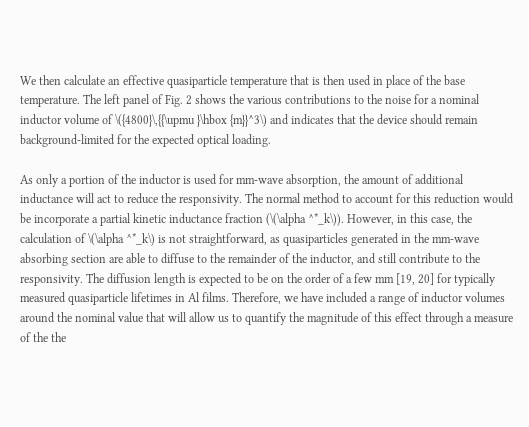We then calculate an effective quasiparticle temperature that is then used in place of the base temperature. The left panel of Fig. 2 shows the various contributions to the noise for a nominal inductor volume of \({4800}\,{{\upmu }\hbox {m}}^3\) and indicates that the device should remain background-limited for the expected optical loading.

As only a portion of the inductor is used for mm-wave absorption, the amount of additional inductance will act to reduce the responsivity. The normal method to account for this reduction would be incorporate a partial kinetic inductance fraction (\(\alpha ^*_k\)). However, in this case, the calculation of \(\alpha ^*_k\) is not straightforward, as quasiparticles generated in the mm-wave absorbing section are able to diffuse to the remainder of the inductor, and still contribute to the responsivity. The diffusion length is expected to be on the order of a few mm [19, 20] for typically measured quasiparticle lifetimes in Al films. Therefore, we have included a range of inductor volumes around the nominal value that will allow us to quantify the magnitude of this effect through a measure of the the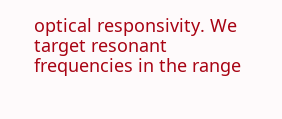optical responsivity. We target resonant frequencies in the range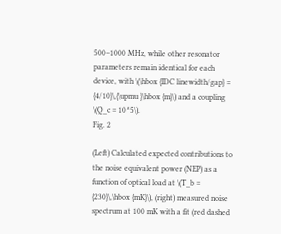500–1000 MHz, while other resonator parameters remain identical for each device, with \(\hbox {IDC linewidth/gap} = {4/10}\,{\upmu }\hbox {m}\) and a coupling \(Q_c = 10^5\).
Fig. 2

(Left) Calculated expected contributions to the noise equivalent power (NEP) as a function of optical load at \(T_b = {230}\,\hbox {mK}\), (right) measured noise spectrum at 100 mK with a fit (red dashed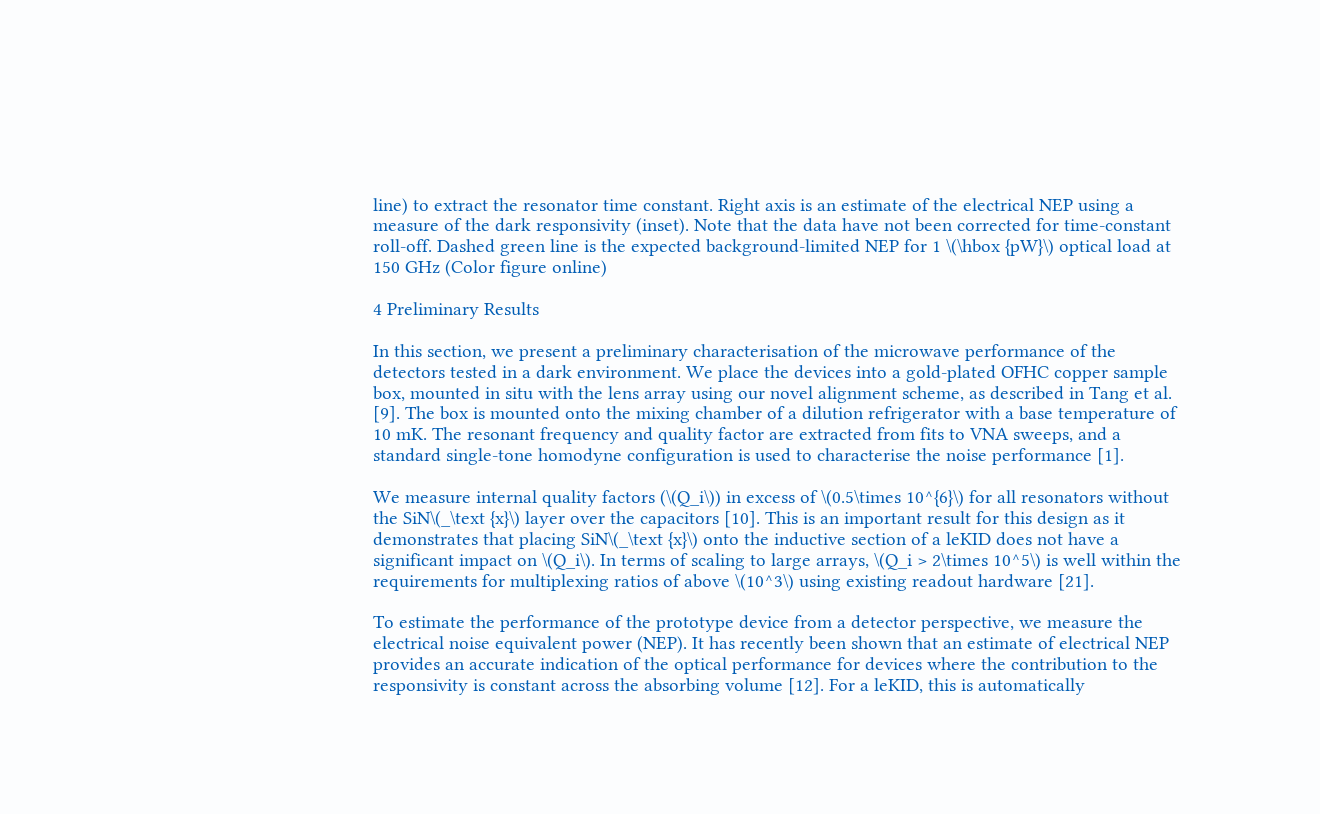line) to extract the resonator time constant. Right axis is an estimate of the electrical NEP using a measure of the dark responsivity (inset). Note that the data have not been corrected for time-constant roll-off. Dashed green line is the expected background-limited NEP for 1 \(\hbox {pW}\) optical load at 150 GHz (Color figure online)

4 Preliminary Results

In this section, we present a preliminary characterisation of the microwave performance of the detectors tested in a dark environment. We place the devices into a gold-plated OFHC copper sample box, mounted in situ with the lens array using our novel alignment scheme, as described in Tang et al. [9]. The box is mounted onto the mixing chamber of a dilution refrigerator with a base temperature of 10 mK. The resonant frequency and quality factor are extracted from fits to VNA sweeps, and a standard single-tone homodyne configuration is used to characterise the noise performance [1].

We measure internal quality factors (\(Q_i\)) in excess of \(0.5\times 10^{6}\) for all resonators without the SiN\(_\text {x}\) layer over the capacitors [10]. This is an important result for this design as it demonstrates that placing SiN\(_\text {x}\) onto the inductive section of a leKID does not have a significant impact on \(Q_i\). In terms of scaling to large arrays, \(Q_i > 2\times 10^5\) is well within the requirements for multiplexing ratios of above \(10^3\) using existing readout hardware [21].

To estimate the performance of the prototype device from a detector perspective, we measure the electrical noise equivalent power (NEP). It has recently been shown that an estimate of electrical NEP provides an accurate indication of the optical performance for devices where the contribution to the responsivity is constant across the absorbing volume [12]. For a leKID, this is automatically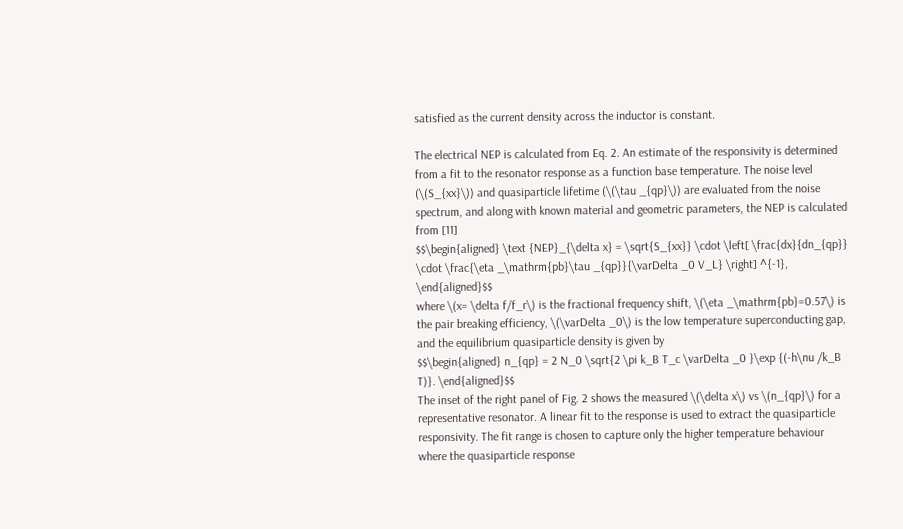satisfied as the current density across the inductor is constant.

The electrical NEP is calculated from Eq. 2. An estimate of the responsivity is determined from a fit to the resonator response as a function base temperature. The noise level (\(S_{xx}\)) and quasiparticle lifetime (\(\tau _{qp}\)) are evaluated from the noise spectrum, and along with known material and geometric parameters, the NEP is calculated from [11]
$$\begin{aligned} \text {NEP}_{\delta x} = \sqrt{S_{xx}} \cdot \left[ \frac{dx}{dn_{qp}} \cdot \frac{\eta _\mathrm{pb}\tau _{qp}}{\varDelta _0 V_L} \right] ^{-1}, \end{aligned}$$
where \(x= \delta f/f_r\) is the fractional frequency shift, \(\eta _\mathrm{pb}=0.57\) is the pair breaking efficiency, \(\varDelta _0\) is the low temperature superconducting gap, and the equilibrium quasiparticle density is given by
$$\begin{aligned} n_{qp} = 2 N_0 \sqrt{2 \pi k_B T_c \varDelta _0 }\exp {(-h\nu /k_B T)}. \end{aligned}$$
The inset of the right panel of Fig. 2 shows the measured \(\delta x\) vs \(n_{qp}\) for a representative resonator. A linear fit to the response is used to extract the quasiparticle responsivity. The fit range is chosen to capture only the higher temperature behaviour where the quasiparticle response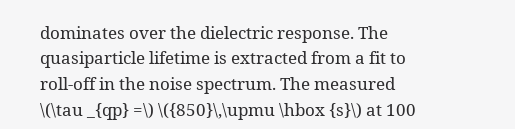dominates over the dielectric response. The quasiparticle lifetime is extracted from a fit to roll-off in the noise spectrum. The measured \(\tau _{qp} =\) \({850}\,\upmu \hbox {s}\) at 100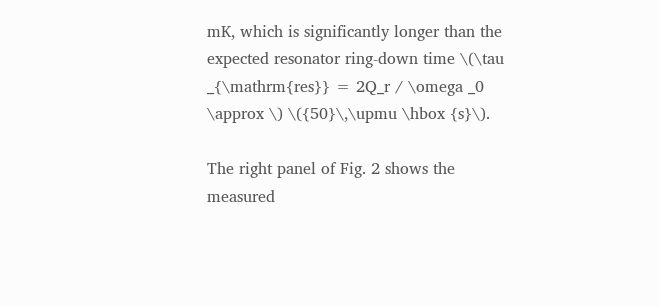mK, which is significantly longer than the expected resonator ring-down time \(\tau _{\mathrm{res}} = 2Q_r / \omega _0 \approx \) \({50}\,\upmu \hbox {s}\).

The right panel of Fig. 2 shows the measured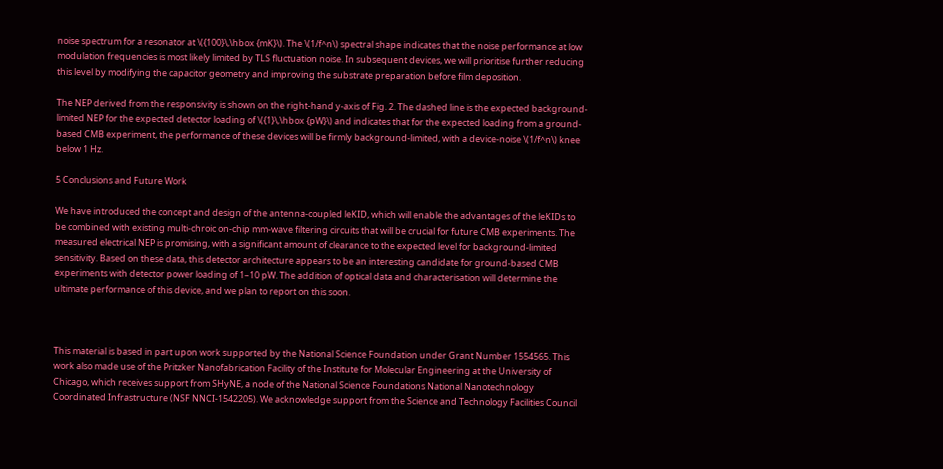noise spectrum for a resonator at \({100}\,\hbox {mK}\). The \(1/f^n\) spectral shape indicates that the noise performance at low modulation frequencies is most likely limited by TLS fluctuation noise. In subsequent devices, we will prioritise further reducing this level by modifying the capacitor geometry and improving the substrate preparation before film deposition.

The NEP derived from the responsivity is shown on the right-hand y-axis of Fig. 2. The dashed line is the expected background-limited NEP for the expected detector loading of \({1}\,\hbox {pW}\) and indicates that for the expected loading from a ground-based CMB experiment, the performance of these devices will be firmly background-limited, with a device-noise \(1/f^n\) knee below 1 Hz.

5 Conclusions and Future Work

We have introduced the concept and design of the antenna-coupled leKID, which will enable the advantages of the leKIDs to be combined with existing multi-chroic on-chip mm-wave filtering circuits that will be crucial for future CMB experiments. The measured electrical NEP is promising, with a significant amount of clearance to the expected level for background-limited sensitivity. Based on these data, this detector architecture appears to be an interesting candidate for ground-based CMB experiments with detector power loading of 1–10 pW. The addition of optical data and characterisation will determine the ultimate performance of this device, and we plan to report on this soon.



This material is based in part upon work supported by the National Science Foundation under Grant Number 1554565. This work also made use of the Pritzker Nanofabrication Facility of the Institute for Molecular Engineering at the University of Chicago, which receives support from SHyNE, a node of the National Science Foundations National Nanotechnology Coordinated Infrastructure (NSF NNCI-1542205). We acknowledge support from the Science and Technology Facilities Council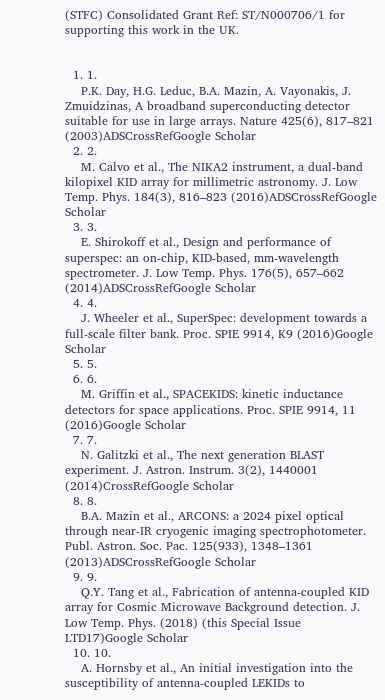(STFC) Consolidated Grant Ref: ST/N000706/1 for supporting this work in the UK.


  1. 1.
    P.K. Day, H.G. Leduc, B.A. Mazin, A. Vayonakis, J. Zmuidzinas, A broadband superconducting detector suitable for use in large arrays. Nature 425(6), 817–821 (2003)ADSCrossRefGoogle Scholar
  2. 2.
    M. Calvo et al., The NIKA2 instrument, a dual-band kilopixel KID array for millimetric astronomy. J. Low Temp. Phys. 184(3), 816–823 (2016)ADSCrossRefGoogle Scholar
  3. 3.
    E. Shirokoff et al., Design and performance of superspec: an on-chip, KID-based, mm-wavelength spectrometer. J. Low Temp. Phys. 176(5), 657–662 (2014)ADSCrossRefGoogle Scholar
  4. 4.
    J. Wheeler et al., SuperSpec: development towards a full-scale filter bank. Proc. SPIE 9914, K9 (2016)Google Scholar
  5. 5.
  6. 6.
    M. Griffin et al., SPACEKIDS: kinetic inductance detectors for space applications. Proc. SPIE 9914, 11 (2016)Google Scholar
  7. 7.
    N. Galitzki et al., The next generation BLAST experiment. J. Astron. Instrum. 3(2), 1440001 (2014)CrossRefGoogle Scholar
  8. 8.
    B.A. Mazin et al., ARCONS: a 2024 pixel optical through near-IR cryogenic imaging spectrophotometer. Publ. Astron. Soc. Pac. 125(933), 1348–1361 (2013)ADSCrossRefGoogle Scholar
  9. 9.
    Q.Y. Tang et al., Fabrication of antenna-coupled KID array for Cosmic Microwave Background detection. J. Low Temp. Phys. (2018) (this Special Issue LTD17)Google Scholar
  10. 10.
    A. Hornsby et al., An initial investigation into the susceptibility of antenna-coupled LEKIDs to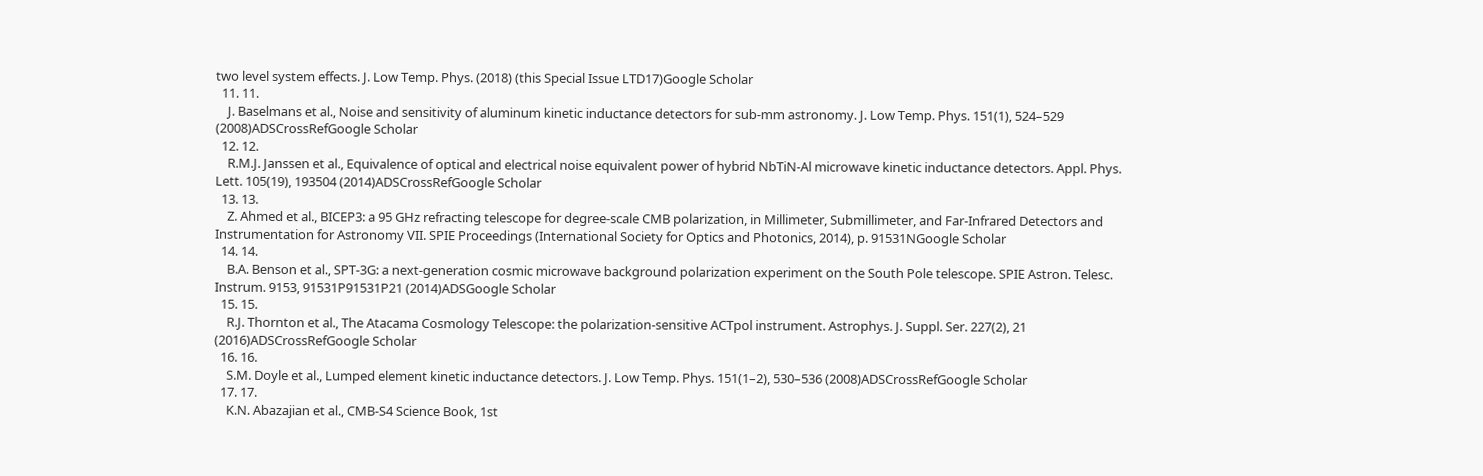two level system effects. J. Low Temp. Phys. (2018) (this Special Issue LTD17)Google Scholar
  11. 11.
    J. Baselmans et al., Noise and sensitivity of aluminum kinetic inductance detectors for sub-mm astronomy. J. Low Temp. Phys. 151(1), 524–529 (2008)ADSCrossRefGoogle Scholar
  12. 12.
    R.M.J. Janssen et al., Equivalence of optical and electrical noise equivalent power of hybrid NbTiN-Al microwave kinetic inductance detectors. Appl. Phys. Lett. 105(19), 193504 (2014)ADSCrossRefGoogle Scholar
  13. 13.
    Z. Ahmed et al., BICEP3: a 95 GHz refracting telescope for degree-scale CMB polarization, in Millimeter, Submillimeter, and Far-Infrared Detectors and Instrumentation for Astronomy VII. SPIE Proceedings (International Society for Optics and Photonics, 2014), p. 91531NGoogle Scholar
  14. 14.
    B.A. Benson et al., SPT-3G: a next-generation cosmic microwave background polarization experiment on the South Pole telescope. SPIE Astron. Telesc. Instrum. 9153, 91531P91531P21 (2014)ADSGoogle Scholar
  15. 15.
    R.J. Thornton et al., The Atacama Cosmology Telescope: the polarization-sensitive ACTpol instrument. Astrophys. J. Suppl. Ser. 227(2), 21 (2016)ADSCrossRefGoogle Scholar
  16. 16.
    S.M. Doyle et al., Lumped element kinetic inductance detectors. J. Low Temp. Phys. 151(1–2), 530–536 (2008)ADSCrossRefGoogle Scholar
  17. 17.
    K.N. Abazajian et al., CMB-S4 Science Book, 1st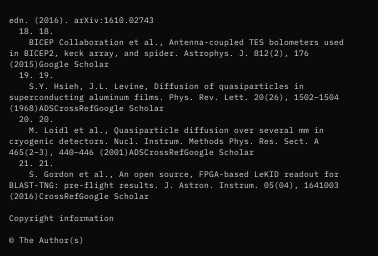edn. (2016). arXiv:1610.02743
  18. 18.
    BICEP Collaboration et al., Antenna-coupled TES bolometers used in BICEP2, keck array, and spider. Astrophys. J. 812(2), 176 (2015)Google Scholar
  19. 19.
    S.Y. Hsieh, J.L. Levine, Diffusion of quasiparticles in superconducting aluminum films. Phys. Rev. Lett. 20(26), 1502–1504 (1968)ADSCrossRefGoogle Scholar
  20. 20.
    M. Loidl et al., Quasiparticle diffusion over several mm in cryogenic detectors. Nucl. Instrum. Methods Phys. Res. Sect. A 465(2–3), 440–446 (2001)ADSCrossRefGoogle Scholar
  21. 21.
    S. Gordon et al., An open source, FPGA-based LeKID readout for BLAST-TNG: pre-flight results. J. Astron. Instrum. 05(04), 1641003 (2016)CrossRefGoogle Scholar

Copyright information

© The Author(s)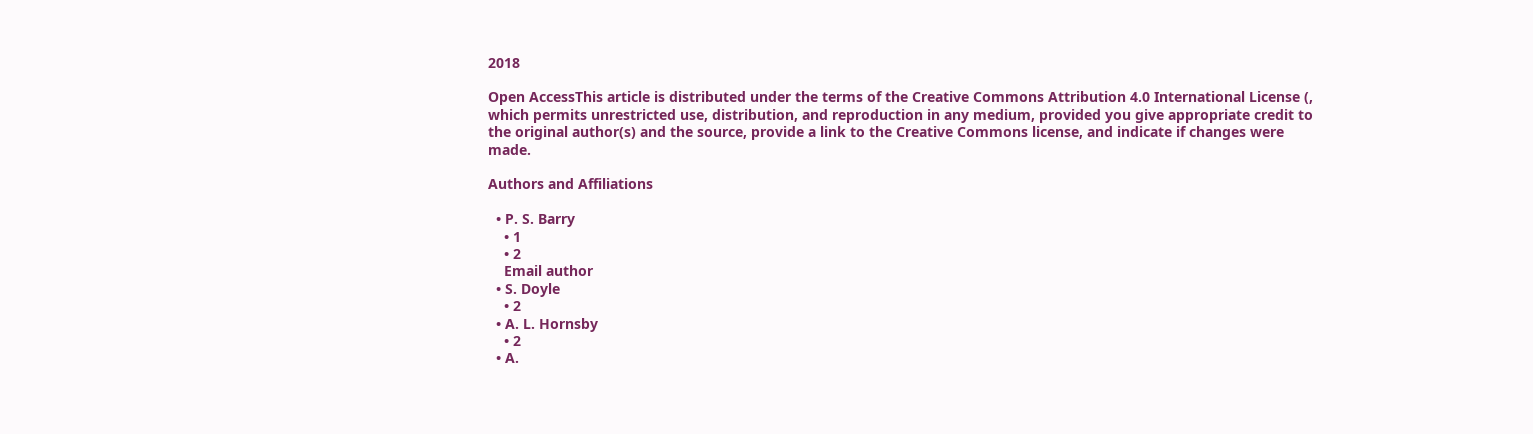2018

Open AccessThis article is distributed under the terms of the Creative Commons Attribution 4.0 International License (, which permits unrestricted use, distribution, and reproduction in any medium, provided you give appropriate credit to the original author(s) and the source, provide a link to the Creative Commons license, and indicate if changes were made.

Authors and Affiliations

  • P. S. Barry
    • 1
    • 2
    Email author
  • S. Doyle
    • 2
  • A. L. Hornsby
    • 2
  • A.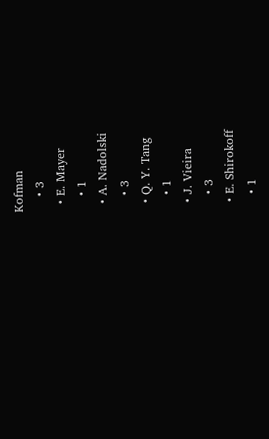Kofman
    • 3
  • E. Mayer
    • 1
  • A. Nadolski
    • 3
  • Q. Y. Tang
    • 1
  • J. Vieira
    • 3
  • E. Shirokoff
    • 1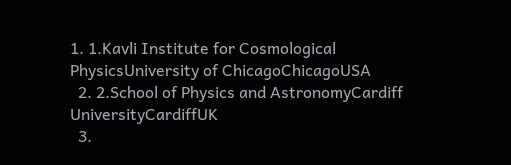1. 1.Kavli Institute for Cosmological PhysicsUniversity of ChicagoChicagoUSA
  2. 2.School of Physics and AstronomyCardiff UniversityCardiffUK
  3.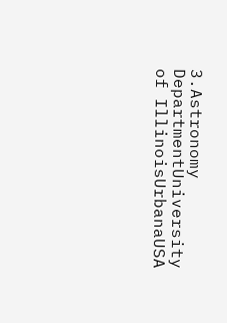3.Astronomy DepartmentUniversity of IllinoisUrbanaUSA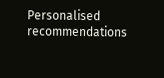Personalised recommendations